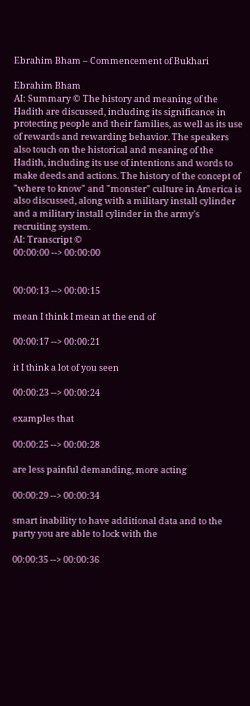Ebrahim Bham – Commencement of Bukhari

Ebrahim Bham
AI: Summary © The history and meaning of the Hadith are discussed, including its significance in protecting people and their families, as well as its use of rewards and rewarding behavior. The speakers also touch on the historical and meaning of the Hadith, including its use of intentions and words to make deeds and actions. The history of the concept of "where to know" and "monster" culture in America is also discussed, along with a military install cylinder and a military install cylinder in the army's recruiting system.
AI: Transcript ©
00:00:00 --> 00:00:00


00:00:13 --> 00:00:15

mean I think I mean at the end of

00:00:17 --> 00:00:21

it I think a lot of you seen

00:00:23 --> 00:00:24

examples that

00:00:25 --> 00:00:28

are less painful demanding, more acting

00:00:29 --> 00:00:34

smart inability to have additional data and to the party you are able to lock with the

00:00:35 --> 00:00:36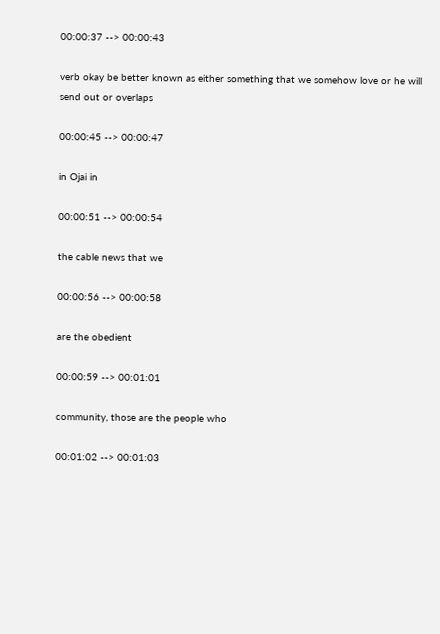00:00:37 --> 00:00:43

verb okay be better known as either something that we somehow love or he will send out or overlaps

00:00:45 --> 00:00:47

in Ojai in

00:00:51 --> 00:00:54

the cable news that we

00:00:56 --> 00:00:58

are the obedient

00:00:59 --> 00:01:01

community, those are the people who

00:01:02 --> 00:01:03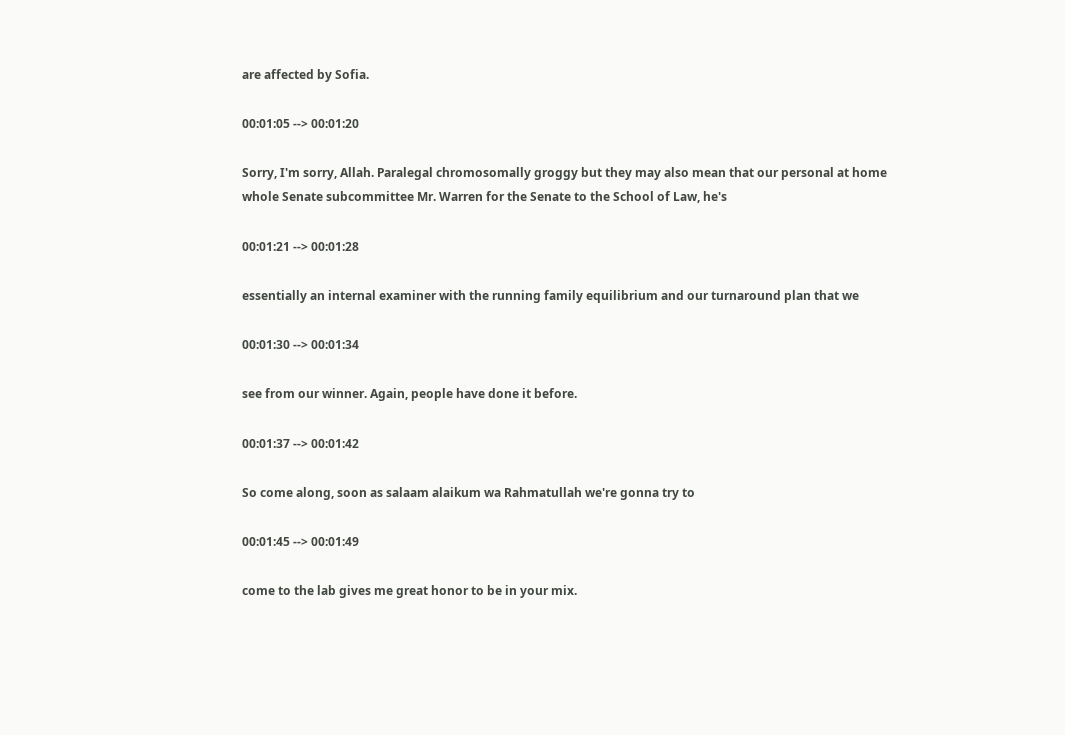are affected by Sofia.

00:01:05 --> 00:01:20

Sorry, I'm sorry, Allah. Paralegal chromosomally groggy but they may also mean that our personal at home whole Senate subcommittee Mr. Warren for the Senate to the School of Law, he's

00:01:21 --> 00:01:28

essentially an internal examiner with the running family equilibrium and our turnaround plan that we

00:01:30 --> 00:01:34

see from our winner. Again, people have done it before.

00:01:37 --> 00:01:42

So come along, soon as salaam alaikum wa Rahmatullah we're gonna try to

00:01:45 --> 00:01:49

come to the lab gives me great honor to be in your mix.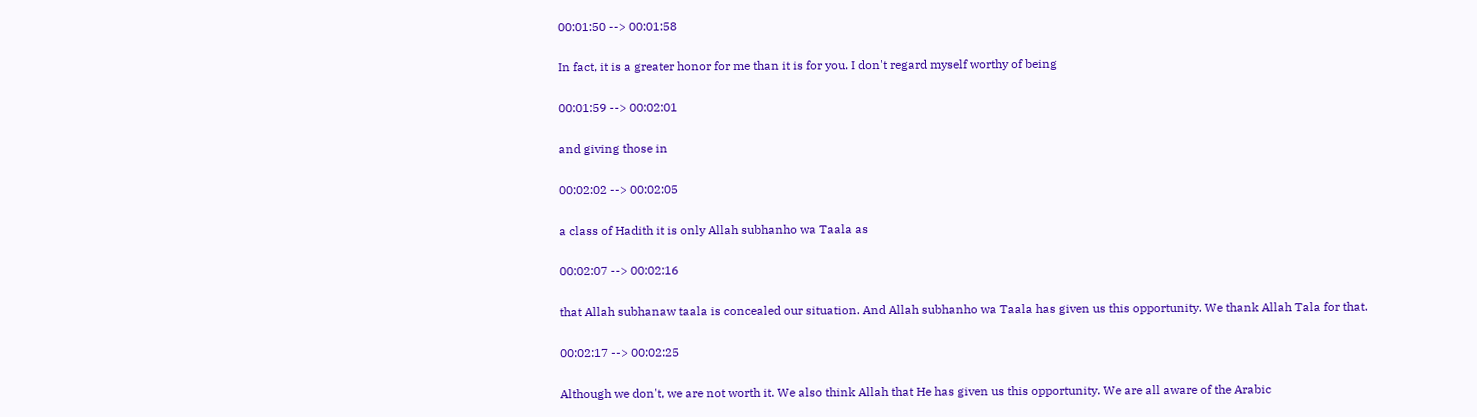00:01:50 --> 00:01:58

In fact, it is a greater honor for me than it is for you. I don't regard myself worthy of being

00:01:59 --> 00:02:01

and giving those in

00:02:02 --> 00:02:05

a class of Hadith it is only Allah subhanho wa Taala as

00:02:07 --> 00:02:16

that Allah subhanaw taala is concealed our situation. And Allah subhanho wa Taala has given us this opportunity. We thank Allah Tala for that.

00:02:17 --> 00:02:25

Although we don't, we are not worth it. We also think Allah that He has given us this opportunity. We are all aware of the Arabic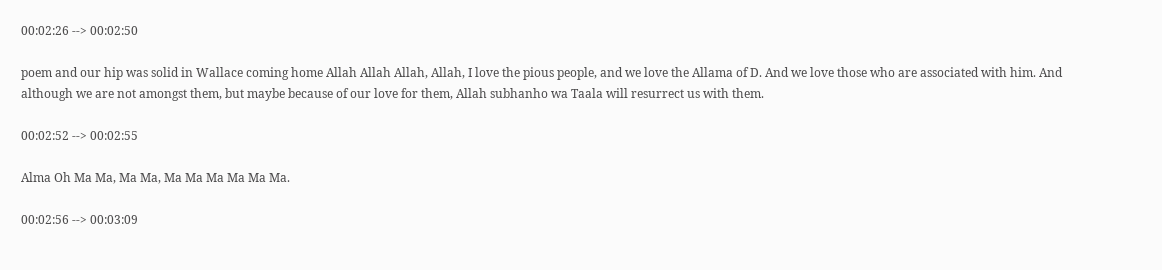00:02:26 --> 00:02:50

poem and our hip was solid in Wallace coming home Allah Allah Allah, Allah, I love the pious people, and we love the Allama of D. And we love those who are associated with him. And although we are not amongst them, but maybe because of our love for them, Allah subhanho wa Taala will resurrect us with them.

00:02:52 --> 00:02:55

Alma Oh Ma Ma, Ma Ma, Ma Ma Ma Ma Ma Ma.

00:02:56 --> 00:03:09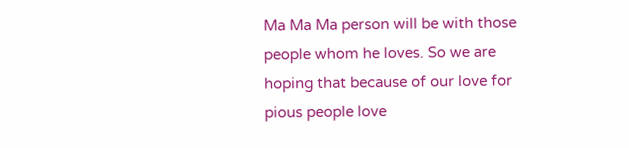Ma Ma Ma person will be with those people whom he loves. So we are hoping that because of our love for pious people love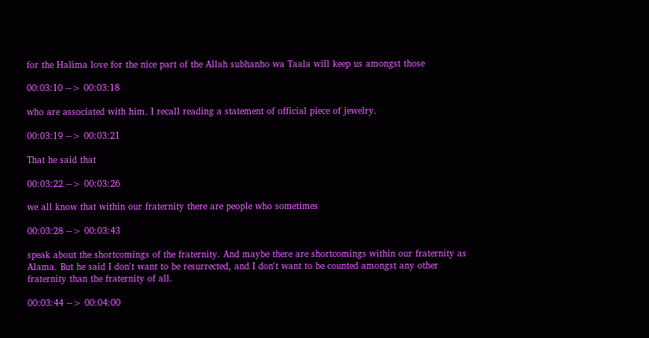for the Halima love for the nice part of the Allah subhanho wa Taala will keep us amongst those

00:03:10 --> 00:03:18

who are associated with him. I recall reading a statement of official piece of jewelry.

00:03:19 --> 00:03:21

That he said that

00:03:22 --> 00:03:26

we all know that within our fraternity there are people who sometimes

00:03:28 --> 00:03:43

speak about the shortcomings of the fraternity. And maybe there are shortcomings within our fraternity as Alama. But he said I don't want to be resurrected, and I don't want to be counted amongst any other fraternity than the fraternity of all.

00:03:44 --> 00:04:00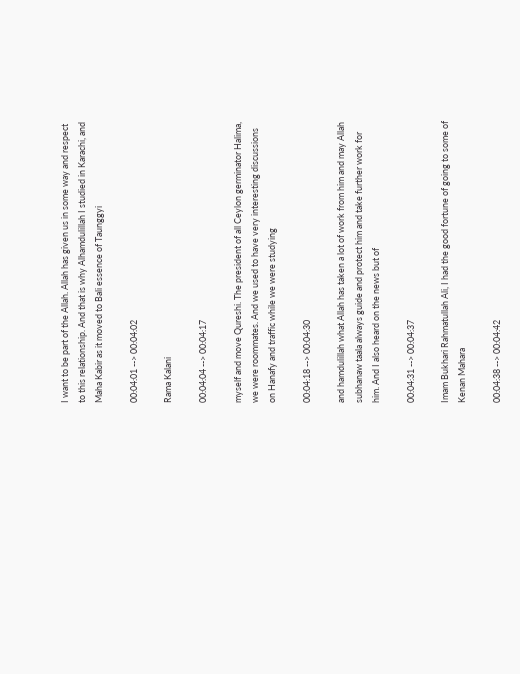I want to be part of the Allah. Allah has given us in some way and respect to this relationship. And that is why Alhamdulillah I studied in Karachi, and Maha Kabir as it moved to Bali essence of Taunggyi

00:04:01 --> 00:04:02

Rama Kalani

00:04:04 --> 00:04:17

myself and move Qureshi. The president of all Ceylon germinator Halima, we were roommates. And we used to have very interesting discussions on Hanafy and traffic while we were studying

00:04:18 --> 00:04:30

and hamdulillah what Allah has taken a lot of work from him and may Allah subhanaw taala always guide and protect him and take further work for him. And I also heard on the news but of

00:04:31 --> 00:04:37

Imam Bukhari Rahmatullah Ali, I had the good fortune of going to some of Kenan Mahara

00:04:38 --> 00:04:42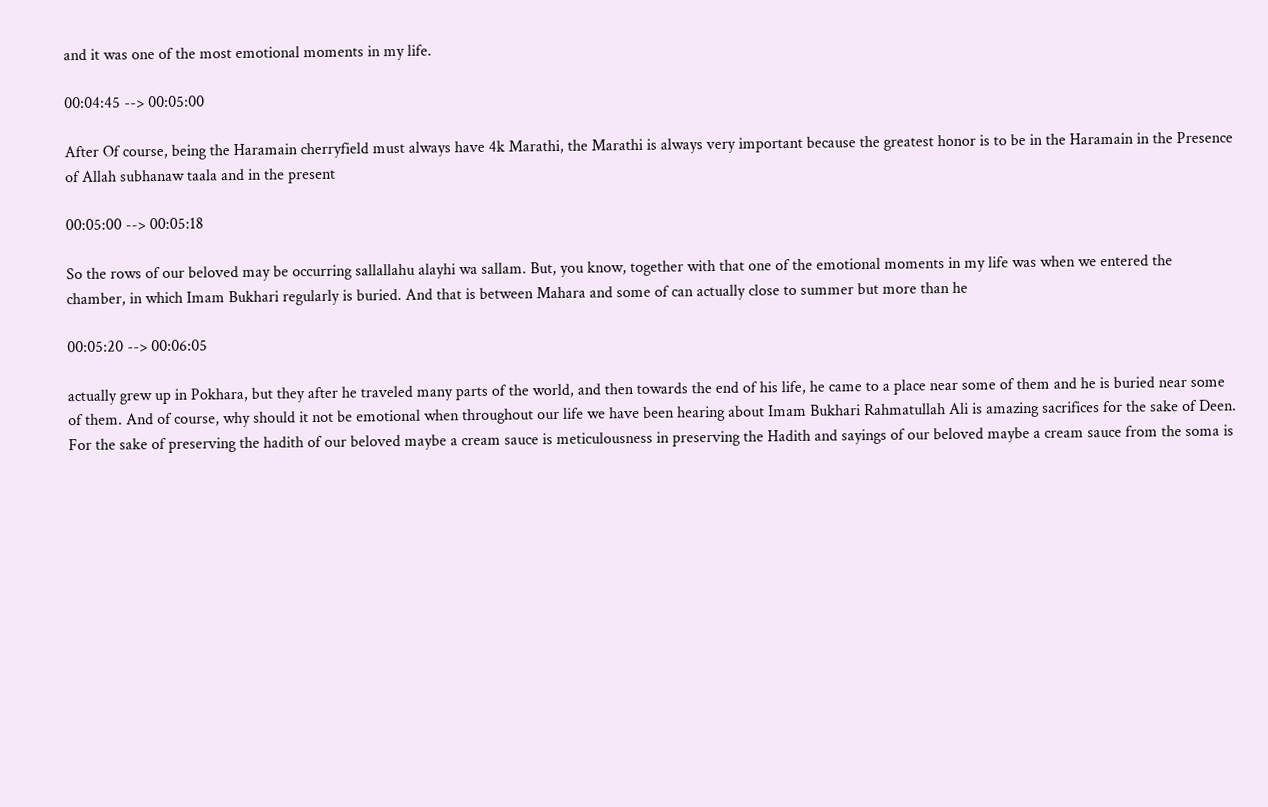and it was one of the most emotional moments in my life.

00:04:45 --> 00:05:00

After Of course, being the Haramain cherryfield must always have 4k Marathi, the Marathi is always very important because the greatest honor is to be in the Haramain in the Presence of Allah subhanaw taala and in the present

00:05:00 --> 00:05:18

So the rows of our beloved may be occurring sallallahu alayhi wa sallam. But, you know, together with that one of the emotional moments in my life was when we entered the chamber, in which Imam Bukhari regularly is buried. And that is between Mahara and some of can actually close to summer but more than he

00:05:20 --> 00:06:05

actually grew up in Pokhara, but they after he traveled many parts of the world, and then towards the end of his life, he came to a place near some of them and he is buried near some of them. And of course, why should it not be emotional when throughout our life we have been hearing about Imam Bukhari Rahmatullah Ali is amazing sacrifices for the sake of Deen. For the sake of preserving the hadith of our beloved maybe a cream sauce is meticulousness in preserving the Hadith and sayings of our beloved maybe a cream sauce from the soma is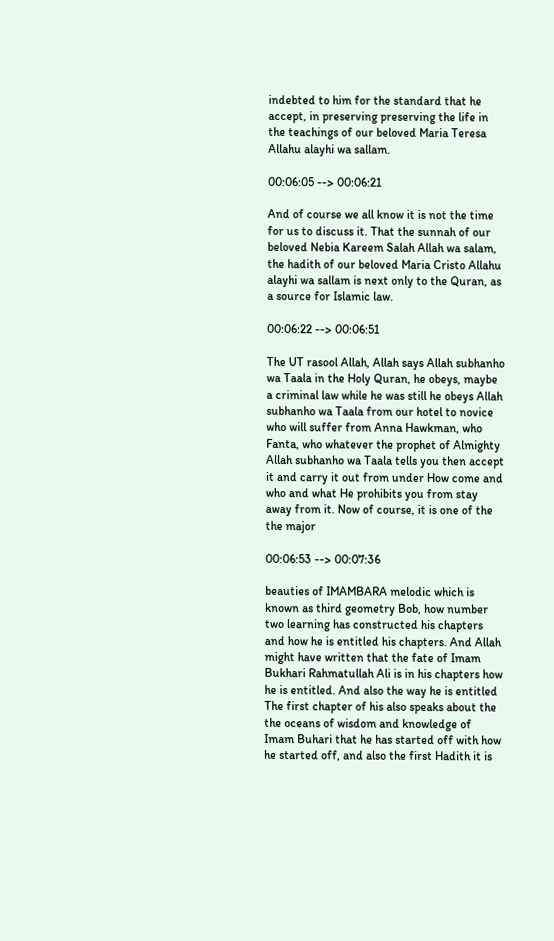indebted to him for the standard that he accept, in preserving preserving the life in the teachings of our beloved Maria Teresa Allahu alayhi wa sallam.

00:06:05 --> 00:06:21

And of course we all know it is not the time for us to discuss it. That the sunnah of our beloved Nebia Kareem Salah Allah wa salam, the hadith of our beloved Maria Cristo Allahu alayhi wa sallam is next only to the Quran, as a source for Islamic law.

00:06:22 --> 00:06:51

The UT rasool Allah, Allah says Allah subhanho wa Taala in the Holy Quran, he obeys, maybe a criminal law while he was still he obeys Allah subhanho wa Taala from our hotel to novice who will suffer from Anna Hawkman, who Fanta, who whatever the prophet of Almighty Allah subhanho wa Taala tells you then accept it and carry it out from under How come and who and what He prohibits you from stay away from it. Now of course, it is one of the the major

00:06:53 --> 00:07:36

beauties of IMAMBARA melodic which is known as third geometry Bob, how number two learning has constructed his chapters and how he is entitled his chapters. And Allah might have written that the fate of Imam Bukhari Rahmatullah Ali is in his chapters how he is entitled. And also the way he is entitled The first chapter of his also speaks about the the oceans of wisdom and knowledge of Imam Buhari that he has started off with how he started off, and also the first Hadith it is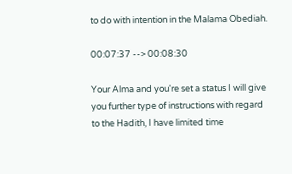to do with intention in the Malama Obediah.

00:07:37 --> 00:08:30

Your Alma and you're set a status I will give you further type of instructions with regard to the Hadith, I have limited time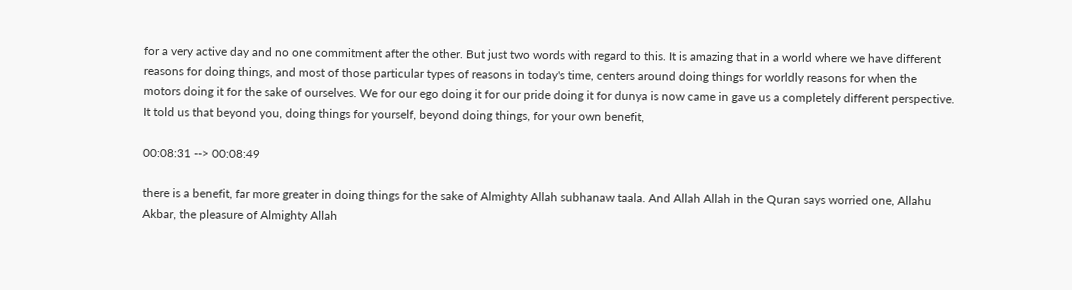for a very active day and no one commitment after the other. But just two words with regard to this. It is amazing that in a world where we have different reasons for doing things, and most of those particular types of reasons in today's time, centers around doing things for worldly reasons for when the motors doing it for the sake of ourselves. We for our ego doing it for our pride doing it for dunya is now came in gave us a completely different perspective. It told us that beyond you, doing things for yourself, beyond doing things, for your own benefit,

00:08:31 --> 00:08:49

there is a benefit, far more greater in doing things for the sake of Almighty Allah subhanaw taala. And Allah Allah in the Quran says worried one, Allahu Akbar, the pleasure of Almighty Allah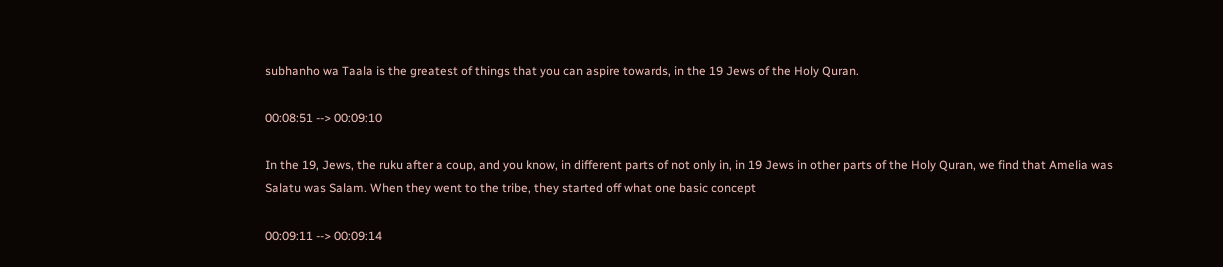subhanho wa Taala is the greatest of things that you can aspire towards, in the 19 Jews of the Holy Quran.

00:08:51 --> 00:09:10

In the 19, Jews, the ruku after a coup, and you know, in different parts of not only in, in 19 Jews in other parts of the Holy Quran, we find that Amelia was Salatu was Salam. When they went to the tribe, they started off what one basic concept

00:09:11 --> 00:09:14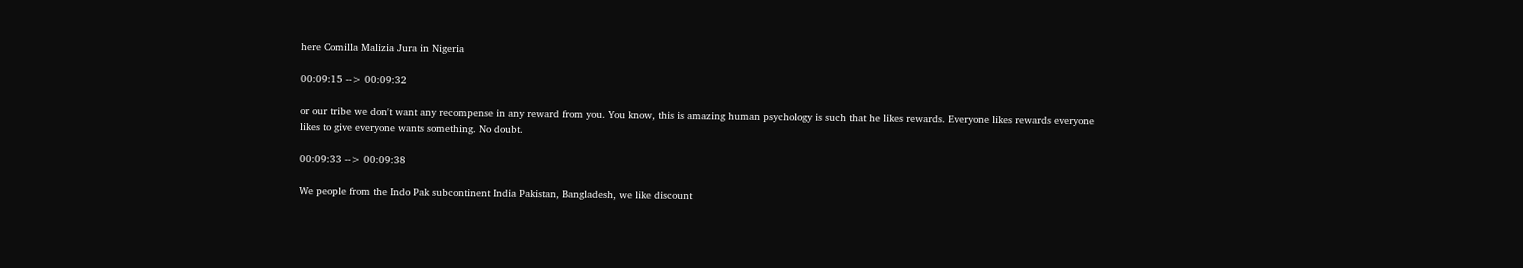here Comilla Malizia Jura in Nigeria

00:09:15 --> 00:09:32

or our tribe we don't want any recompense in any reward from you. You know, this is amazing human psychology is such that he likes rewards. Everyone likes rewards everyone likes to give everyone wants something. No doubt.

00:09:33 --> 00:09:38

We people from the Indo Pak subcontinent India Pakistan, Bangladesh, we like discount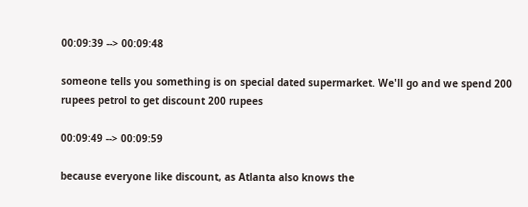00:09:39 --> 00:09:48

someone tells you something is on special dated supermarket. We'll go and we spend 200 rupees petrol to get discount 200 rupees

00:09:49 --> 00:09:59

because everyone like discount, as Atlanta also knows the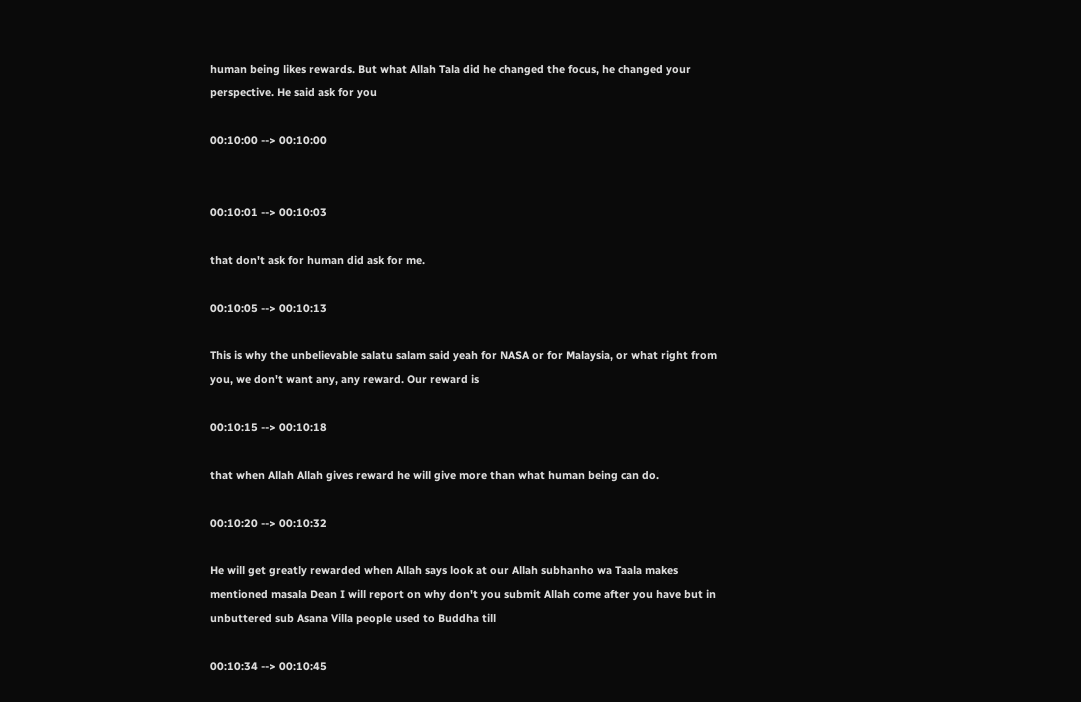human being likes rewards. But what Allah Tala did he changed the focus, he changed your perspective. He said ask for you

00:10:00 --> 00:10:00


00:10:01 --> 00:10:03

that don't ask for human did ask for me.

00:10:05 --> 00:10:13

This is why the unbelievable salatu salam said yeah for NASA or for Malaysia, or what right from you, we don't want any, any reward. Our reward is

00:10:15 --> 00:10:18

that when Allah Allah gives reward he will give more than what human being can do.

00:10:20 --> 00:10:32

He will get greatly rewarded when Allah says look at our Allah subhanho wa Taala makes mentioned masala Dean I will report on why don't you submit Allah come after you have but in unbuttered sub Asana Villa people used to Buddha till

00:10:34 --> 00:10:45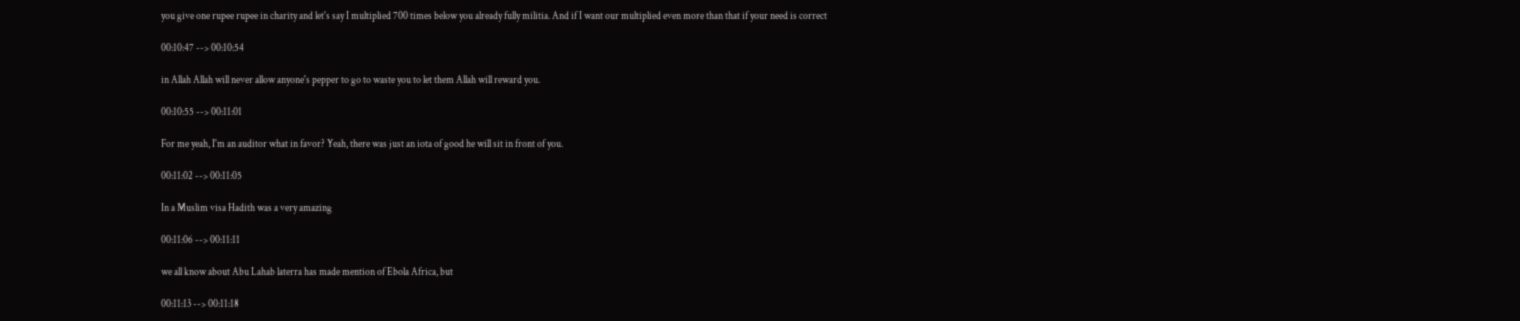you give one rupee rupee in charity and let's say I multiplied 700 times below you already fully militia. And if I want our multiplied even more than that if your need is correct

00:10:47 --> 00:10:54

in Allah Allah will never allow anyone's pepper to go to waste you to let them Allah will reward you.

00:10:55 --> 00:11:01

For me yeah, I'm an auditor what in favor? Yeah, there was just an iota of good he will sit in front of you.

00:11:02 --> 00:11:05

In a Muslim visa Hadith was a very amazing

00:11:06 --> 00:11:11

we all know about Abu Lahab laterra has made mention of Ebola Africa, but

00:11:13 --> 00:11:18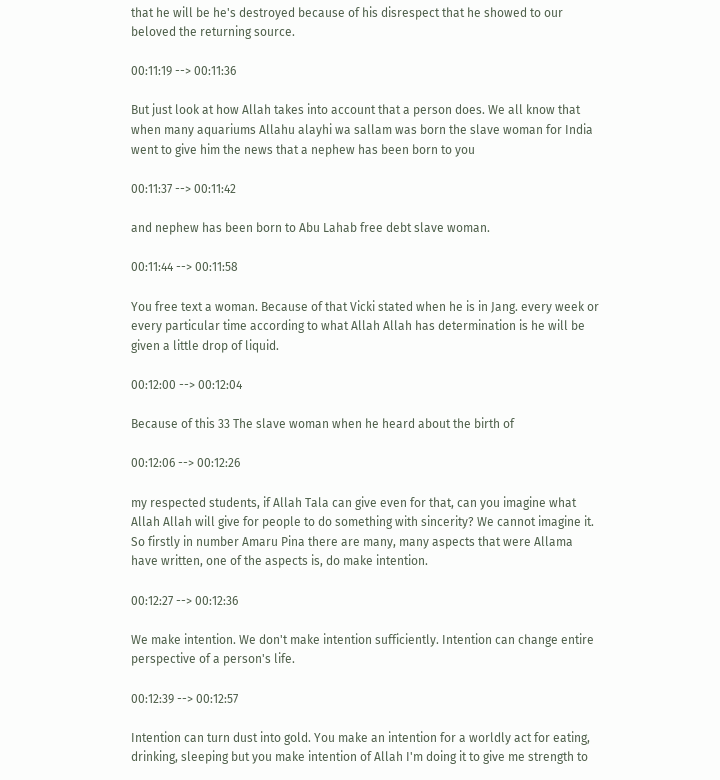that he will be he's destroyed because of his disrespect that he showed to our beloved the returning source.

00:11:19 --> 00:11:36

But just look at how Allah takes into account that a person does. We all know that when many aquariums Allahu alayhi wa sallam was born the slave woman for India went to give him the news that a nephew has been born to you

00:11:37 --> 00:11:42

and nephew has been born to Abu Lahab free debt slave woman.

00:11:44 --> 00:11:58

You free text a woman. Because of that Vicki stated when he is in Jang. every week or every particular time according to what Allah Allah has determination is he will be given a little drop of liquid.

00:12:00 --> 00:12:04

Because of this 33 The slave woman when he heard about the birth of

00:12:06 --> 00:12:26

my respected students, if Allah Tala can give even for that, can you imagine what Allah Allah will give for people to do something with sincerity? We cannot imagine it. So firstly in number Amaru Pina there are many, many aspects that were Allama have written, one of the aspects is, do make intention.

00:12:27 --> 00:12:36

We make intention. We don't make intention sufficiently. Intention can change entire perspective of a person's life.

00:12:39 --> 00:12:57

Intention can turn dust into gold. You make an intention for a worldly act for eating, drinking, sleeping but you make intention of Allah I'm doing it to give me strength to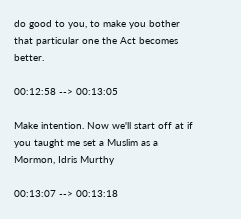do good to you, to make you bother that particular one the Act becomes better.

00:12:58 --> 00:13:05

Make intention. Now we'll start off at if you taught me set a Muslim as a Mormon, Idris Murthy

00:13:07 --> 00:13:18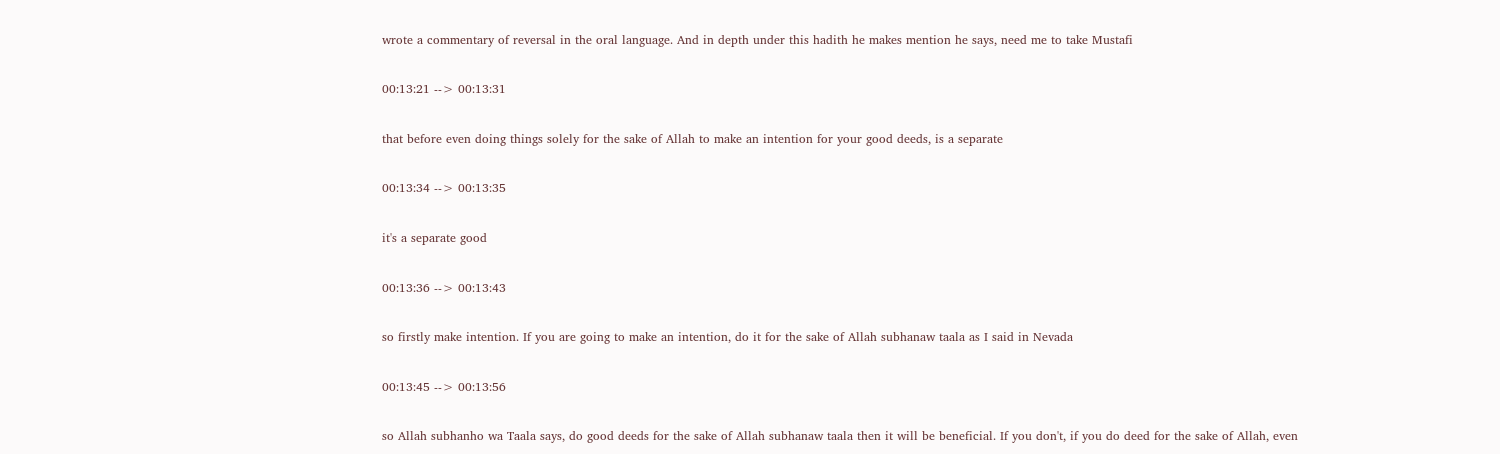wrote a commentary of reversal in the oral language. And in depth under this hadith he makes mention he says, need me to take Mustafi

00:13:21 --> 00:13:31

that before even doing things solely for the sake of Allah to make an intention for your good deeds, is a separate

00:13:34 --> 00:13:35

it's a separate good

00:13:36 --> 00:13:43

so firstly make intention. If you are going to make an intention, do it for the sake of Allah subhanaw taala as I said in Nevada

00:13:45 --> 00:13:56

so Allah subhanho wa Taala says, do good deeds for the sake of Allah subhanaw taala then it will be beneficial. If you don't, if you do deed for the sake of Allah, even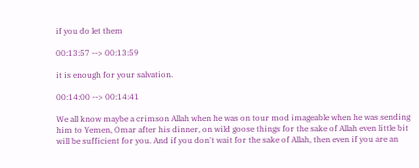if you do let them

00:13:57 --> 00:13:59

it is enough for your salvation.

00:14:00 --> 00:14:41

We all know maybe a crimson Allah when he was on tour mod imageable when he was sending him to Yemen, Omar after his dinner, on wild goose things for the sake of Allah even little bit will be sufficient for you. And if you don't wait for the sake of Allah, then even if you are an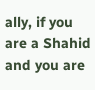ally, if you are a Shahid and you are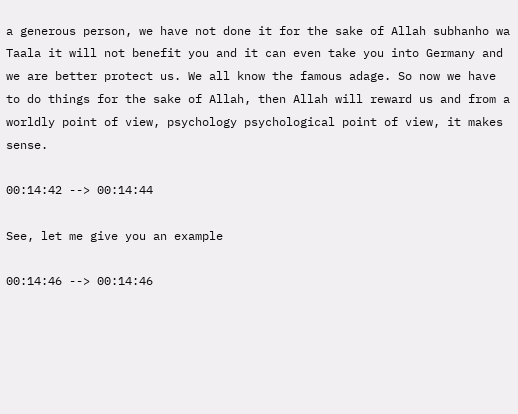a generous person, we have not done it for the sake of Allah subhanho wa Taala it will not benefit you and it can even take you into Germany and we are better protect us. We all know the famous adage. So now we have to do things for the sake of Allah, then Allah will reward us and from a worldly point of view, psychology psychological point of view, it makes sense.

00:14:42 --> 00:14:44

See, let me give you an example

00:14:46 --> 00:14:46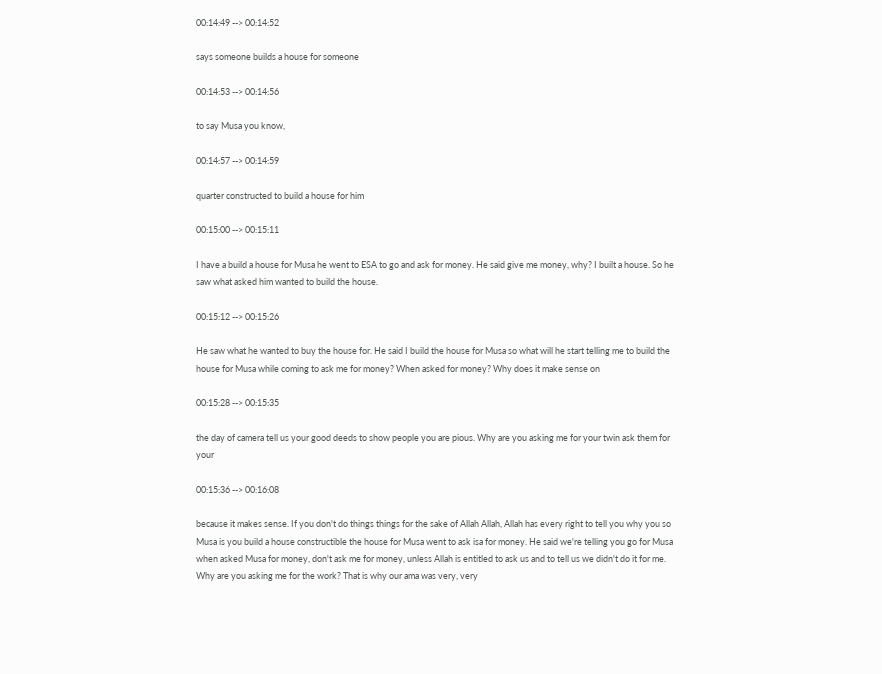00:14:49 --> 00:14:52

says someone builds a house for someone

00:14:53 --> 00:14:56

to say Musa you know,

00:14:57 --> 00:14:59

quarter constructed to build a house for him

00:15:00 --> 00:15:11

I have a build a house for Musa he went to ESA to go and ask for money. He said give me money, why? I built a house. So he saw what asked him wanted to build the house.

00:15:12 --> 00:15:26

He saw what he wanted to buy the house for. He said I build the house for Musa so what will he start telling me to build the house for Musa while coming to ask me for money? When asked for money? Why does it make sense on

00:15:28 --> 00:15:35

the day of camera tell us your good deeds to show people you are pious. Why are you asking me for your twin ask them for your

00:15:36 --> 00:16:08

because it makes sense. If you don't do things things for the sake of Allah Allah, Allah has every right to tell you why you so Musa is you build a house constructible the house for Musa went to ask isa for money. He said we're telling you go for Musa when asked Musa for money, don't ask me for money, unless Allah is entitled to ask us and to tell us we didn't do it for me. Why are you asking me for the work? That is why our ama was very, very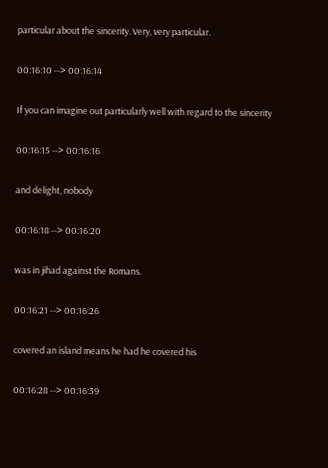particular about the sincerity. Very, very particular.

00:16:10 --> 00:16:14

If you can imagine out particularly well with regard to the sincerity

00:16:15 --> 00:16:16

and delight, nobody

00:16:18 --> 00:16:20

was in jihad against the Romans.

00:16:21 --> 00:16:26

covered an island means he had he covered his

00:16:28 --> 00:16:39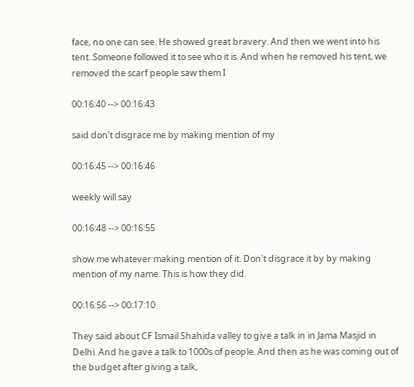face, no one can see. He showed great bravery. And then we went into his tent. Someone followed it to see who it is. And when he removed his tent, we removed the scarf people saw them I

00:16:40 --> 00:16:43

said don't disgrace me by making mention of my

00:16:45 --> 00:16:46

weekly will say

00:16:48 --> 00:16:55

show me whatever making mention of it. Don't disgrace it by by making mention of my name. This is how they did.

00:16:56 --> 00:17:10

They said about CF Ismail Shahida valley to give a talk in in Jama Masjid in Delhi. And he gave a talk to 1000s of people. And then as he was coming out of the budget after giving a talk,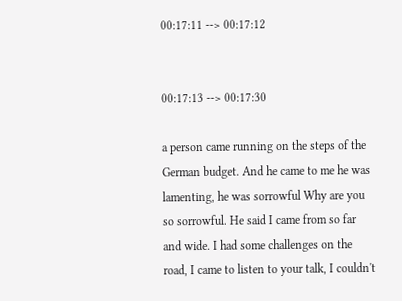00:17:11 --> 00:17:12


00:17:13 --> 00:17:30

a person came running on the steps of the German budget. And he came to me he was lamenting, he was sorrowful Why are you so sorrowful. He said I came from so far and wide. I had some challenges on the road, I came to listen to your talk, I couldn't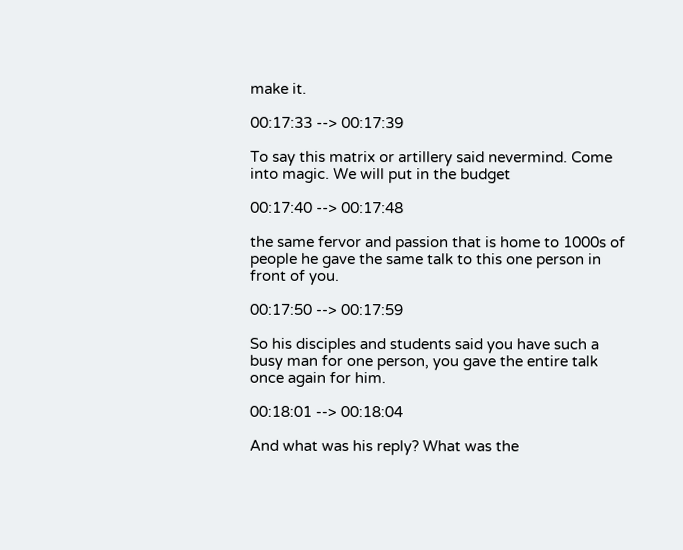make it.

00:17:33 --> 00:17:39

To say this matrix or artillery said nevermind. Come into magic. We will put in the budget

00:17:40 --> 00:17:48

the same fervor and passion that is home to 1000s of people he gave the same talk to this one person in front of you.

00:17:50 --> 00:17:59

So his disciples and students said you have such a busy man for one person, you gave the entire talk once again for him.

00:18:01 --> 00:18:04

And what was his reply? What was the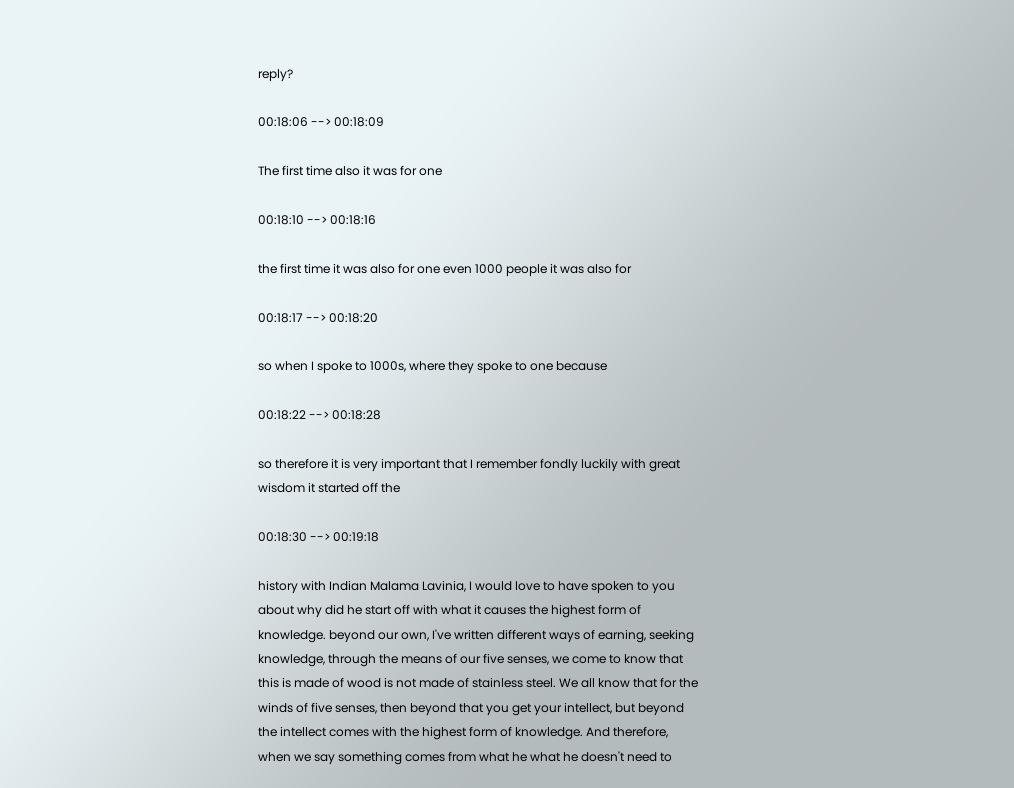reply?

00:18:06 --> 00:18:09

The first time also it was for one

00:18:10 --> 00:18:16

the first time it was also for one even 1000 people it was also for

00:18:17 --> 00:18:20

so when I spoke to 1000s, where they spoke to one because

00:18:22 --> 00:18:28

so therefore it is very important that I remember fondly luckily with great wisdom it started off the

00:18:30 --> 00:19:18

history with Indian Malama Lavinia, I would love to have spoken to you about why did he start off with what it causes the highest form of knowledge. beyond our own, I've written different ways of earning, seeking knowledge, through the means of our five senses, we come to know that this is made of wood is not made of stainless steel. We all know that for the winds of five senses, then beyond that you get your intellect, but beyond the intellect comes with the highest form of knowledge. And therefore, when we say something comes from what he what he doesn't need to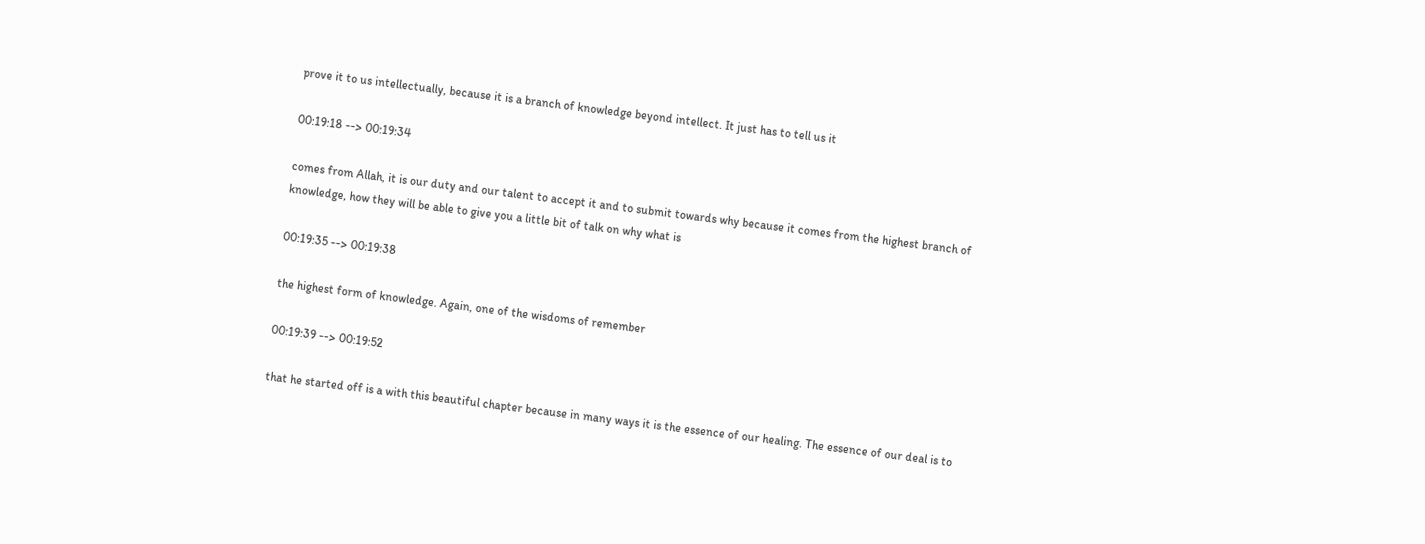prove it to us intellectually, because it is a branch of knowledge beyond intellect. It just has to tell us it

00:19:18 --> 00:19:34

comes from Allah, it is our duty and our talent to accept it and to submit towards why because it comes from the highest branch of knowledge, how they will be able to give you a little bit of talk on why what is

00:19:35 --> 00:19:38

the highest form of knowledge. Again, one of the wisdoms of remember

00:19:39 --> 00:19:52

that he started off is a with this beautiful chapter because in many ways it is the essence of our healing. The essence of our deal is to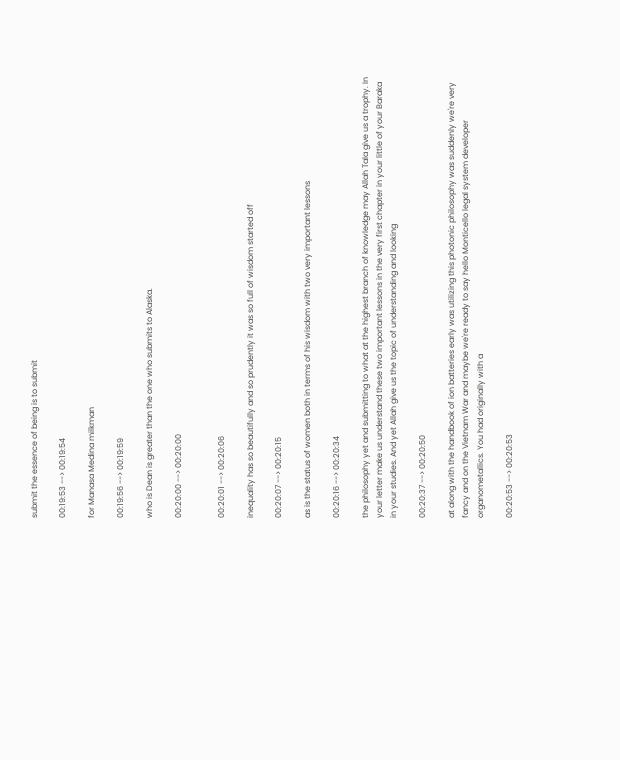submit the essence of being is to submit

00:19:53 --> 00:19:54

for Manasa Medina milkman

00:19:56 --> 00:19:59

who is Dean is greater than the one who submits to Alaska.

00:20:00 --> 00:20:00


00:20:01 --> 00:20:06

inequality has so beautifully and so prudently it was so full of wisdom started off

00:20:07 --> 00:20:15

as is the status of women both in terms of his wisdom with two very important lessons

00:20:16 --> 00:20:34

the philosophy yet and submitting to what at the highest branch of knowledge may Allah Tala give us a trophy. In your letter make us understand these two important lessons in the very first chapter in your little of your Baraka in your studies. And yet Allah give us the topic of understanding and looking

00:20:37 --> 00:20:50

at along with the handbook of ion batteries early was utilizing this photonic philosophy was suddenly we're very fancy and on the Vietnam War and maybe we're ready to say hello Monticello legal system developer organometallics. You had originally with a

00:20:53 --> 00:20:53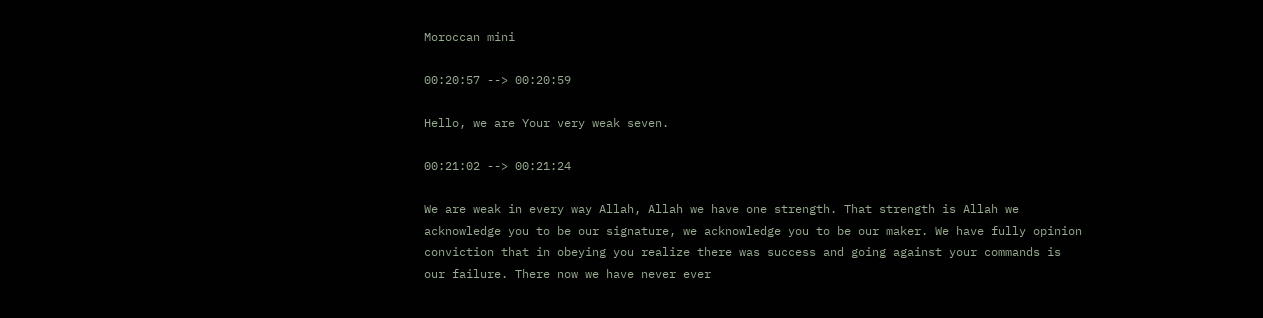Moroccan mini

00:20:57 --> 00:20:59

Hello, we are Your very weak seven.

00:21:02 --> 00:21:24

We are weak in every way Allah, Allah we have one strength. That strength is Allah we acknowledge you to be our signature, we acknowledge you to be our maker. We have fully opinion conviction that in obeying you realize there was success and going against your commands is our failure. There now we have never ever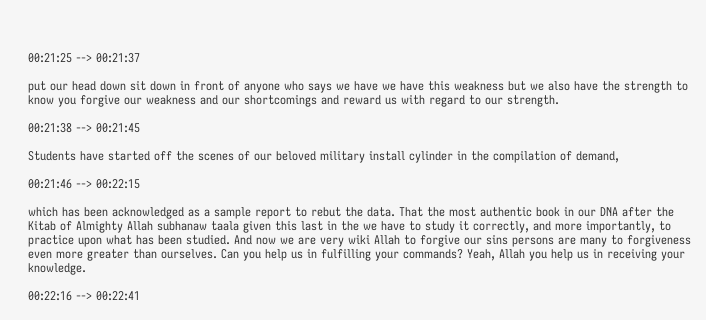00:21:25 --> 00:21:37

put our head down sit down in front of anyone who says we have we have this weakness but we also have the strength to know you forgive our weakness and our shortcomings and reward us with regard to our strength.

00:21:38 --> 00:21:45

Students have started off the scenes of our beloved military install cylinder in the compilation of demand,

00:21:46 --> 00:22:15

which has been acknowledged as a sample report to rebut the data. That the most authentic book in our DNA after the Kitab of Almighty Allah subhanaw taala given this last in the we have to study it correctly, and more importantly, to practice upon what has been studied. And now we are very wiki Allah to forgive our sins persons are many to forgiveness even more greater than ourselves. Can you help us in fulfilling your commands? Yeah, Allah you help us in receiving your knowledge.

00:22:16 --> 00:22:41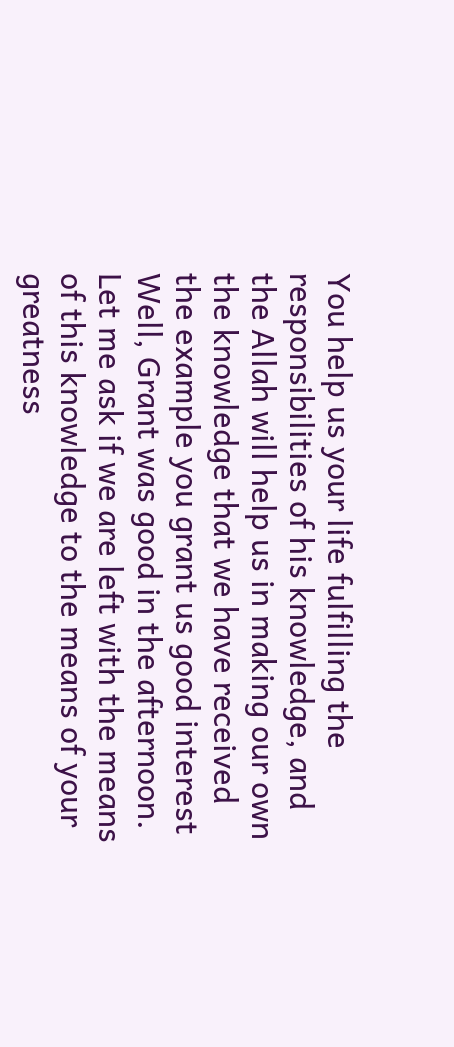You help us your life fulfilling the responsibilities of his knowledge, and the Allah will help us in making our own the knowledge that we have received the example you grant us good interest Well, Grant was good in the afternoon. Let me ask if we are left with the means of this knowledge to the means of your greatness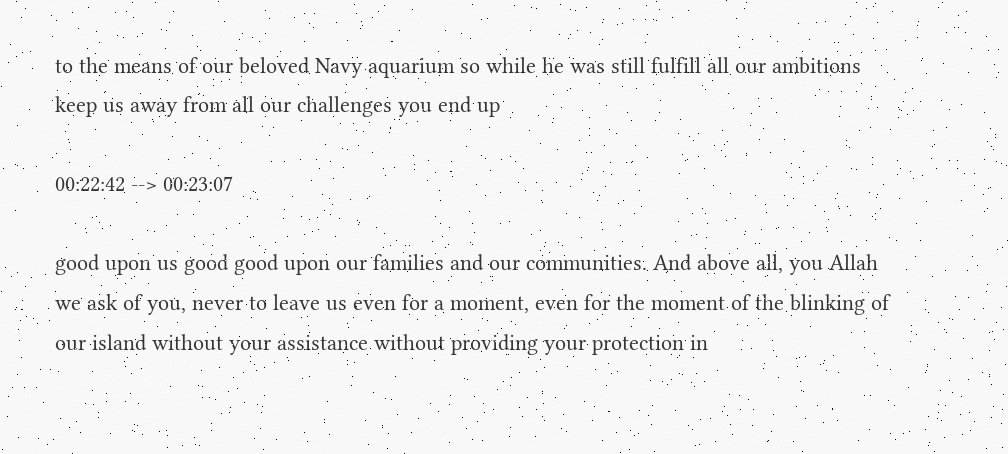to the means of our beloved Navy aquarium so while he was still fulfill all our ambitions keep us away from all our challenges you end up

00:22:42 --> 00:23:07

good upon us good good upon our families and our communities. And above all, you Allah we ask of you, never to leave us even for a moment, even for the moment of the blinking of our island without your assistance without providing your protection in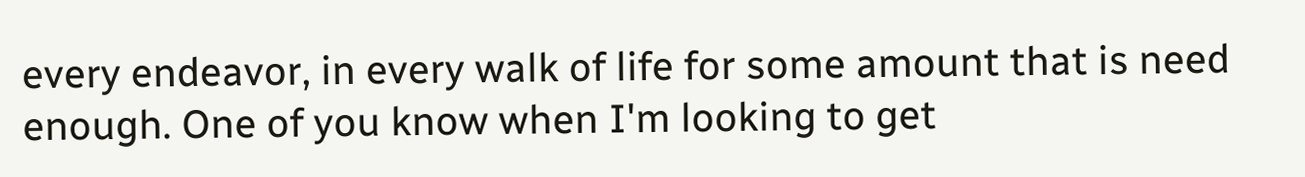every endeavor, in every walk of life for some amount that is need enough. One of you know when I'm looking to get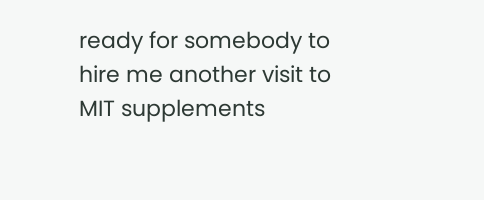ready for somebody to hire me another visit to MIT supplements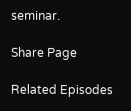seminar.

Share Page

Related Episodes